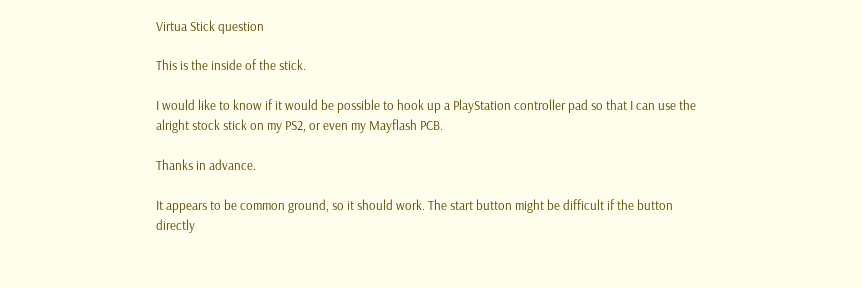Virtua Stick question

This is the inside of the stick.

I would like to know if it would be possible to hook up a PlayStation controller pad so that I can use the alright stock stick on my PS2, or even my Mayflash PCB.

Thanks in advance.

It appears to be common ground, so it should work. The start button might be difficult if the button directly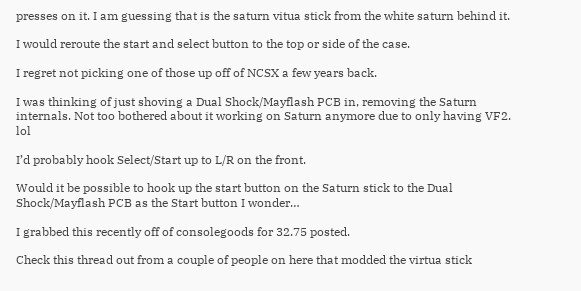presses on it. I am guessing that is the saturn vitua stick from the white saturn behind it.

I would reroute the start and select button to the top or side of the case.

I regret not picking one of those up off of NCSX a few years back.

I was thinking of just shoving a Dual Shock/Mayflash PCB in, removing the Saturn internals. Not too bothered about it working on Saturn anymore due to only having VF2. lol

I’d probably hook Select/Start up to L/R on the front.

Would it be possible to hook up the start button on the Saturn stick to the Dual Shock/Mayflash PCB as the Start button I wonder…

I grabbed this recently off of consolegoods for 32.75 posted.

Check this thread out from a couple of people on here that modded the virtua stick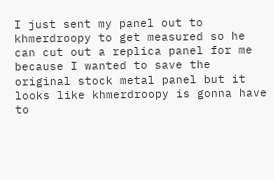I just sent my panel out to khmerdroopy to get measured so he can cut out a replica panel for me because I wanted to save the original stock metal panel but it looks like khmerdroopy is gonna have to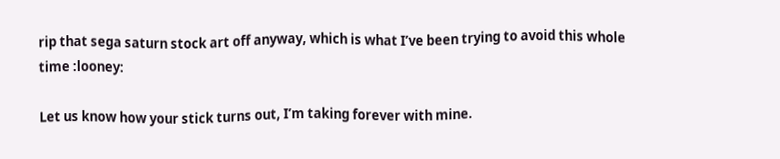rip that sega saturn stock art off anyway, which is what I’ve been trying to avoid this whole time :looney:

Let us know how your stick turns out, I’m taking forever with mine.